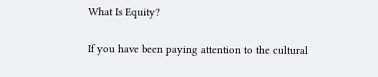What Is Equity?

If you have been paying attention to the cultural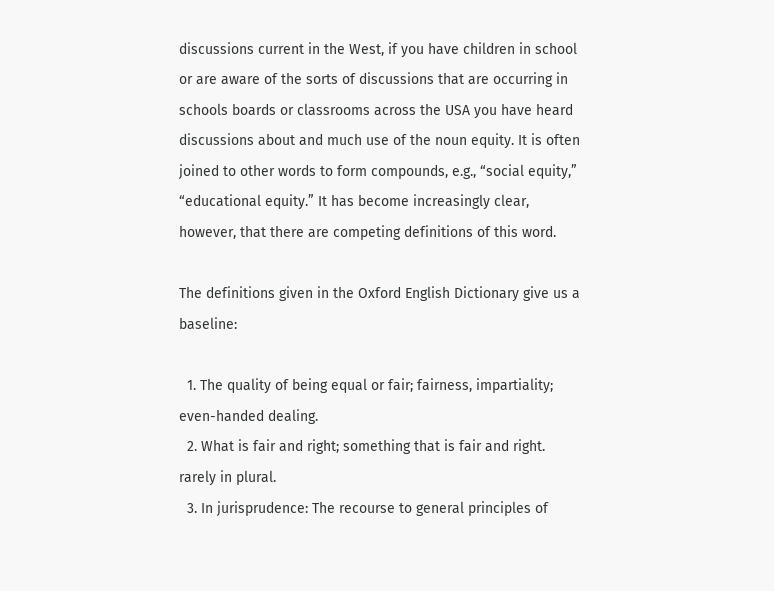discussions current in the West, if you have children in school or are aware of the sorts of discussions that are occurring in schools boards or classrooms across the USA you have heard discussions about and much use of the noun equity. It is often joined to other words to form compounds, e.g., “social equity,” “educational equity.” It has become increasingly clear, however, that there are competing definitions of this word.

The definitions given in the Oxford English Dictionary give us a baseline:

  1. The quality of being equal or fair; fairness, impartiality; even-handed dealing.
  2. What is fair and right; something that is fair and right. rarely in plural.
  3. In jurisprudence: The recourse to general principles of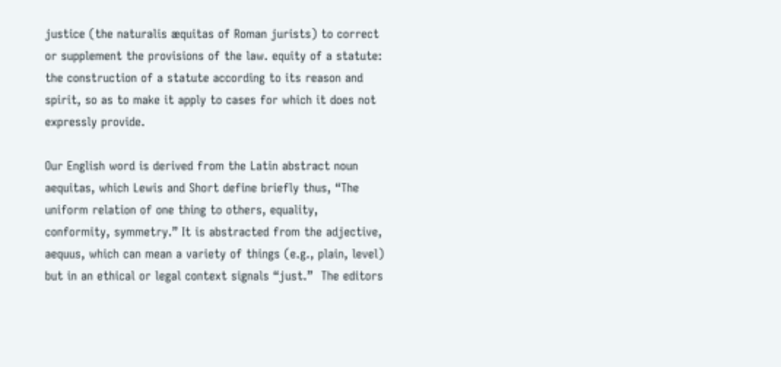justice (the naturalis æquitas of Roman jurists) to correct or supplement the provisions of the law. equity of a statute: the construction of a statute according to its reason and spirit, so as to make it apply to cases for which it does not expressly provide.

Our English word is derived from the Latin abstract noun aequitas, which Lewis and Short define briefly thus, “The uniform relation of one thing to others, equality, conformity, symmetry.” It is abstracted from the adjective, aequus, which can mean a variety of things (e.g., plain, level) but in an ethical or legal context signals “just.”  The editors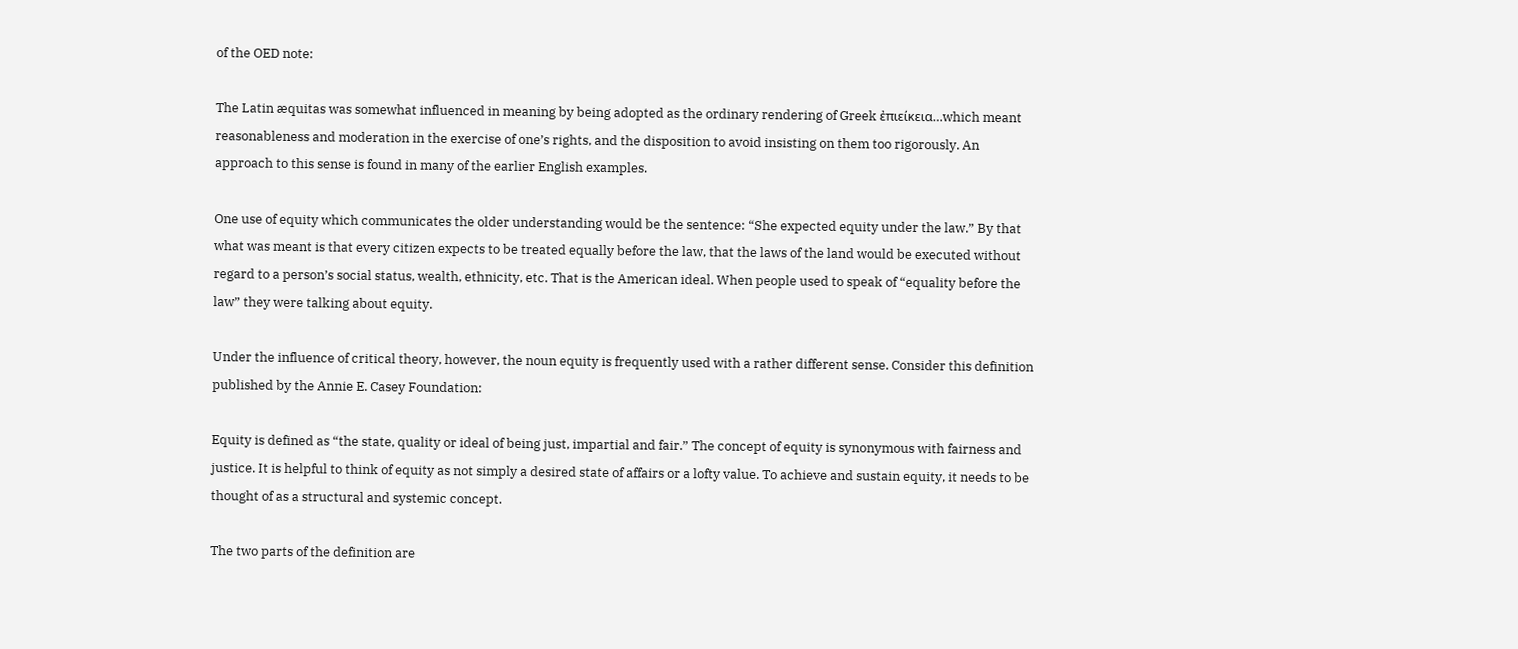of the OED note:

The Latin æquitas was somewhat influenced in meaning by being adopted as the ordinary rendering of Greek ἐπιείκεια…which meant reasonableness and moderation in the exercise of one’s rights, and the disposition to avoid insisting on them too rigorously. An approach to this sense is found in many of the earlier English examples.

One use of equity which communicates the older understanding would be the sentence: “She expected equity under the law.” By that what was meant is that every citizen expects to be treated equally before the law, that the laws of the land would be executed without regard to a person’s social status, wealth, ethnicity, etc. That is the American ideal. When people used to speak of “equality before the law” they were talking about equity.

Under the influence of critical theory, however, the noun equity is frequently used with a rather different sense. Consider this definition published by the Annie E. Casey Foundation:

Equity is defined as “the state, quality or ideal of being just, impartial and fair.” The concept of equity is synonymous with fairness and justice. It is helpful to think of equity as not simply a desired state of affairs or a lofty value. To achieve and sustain equity, it needs to be thought of as a structural and systemic concept.

The two parts of the definition are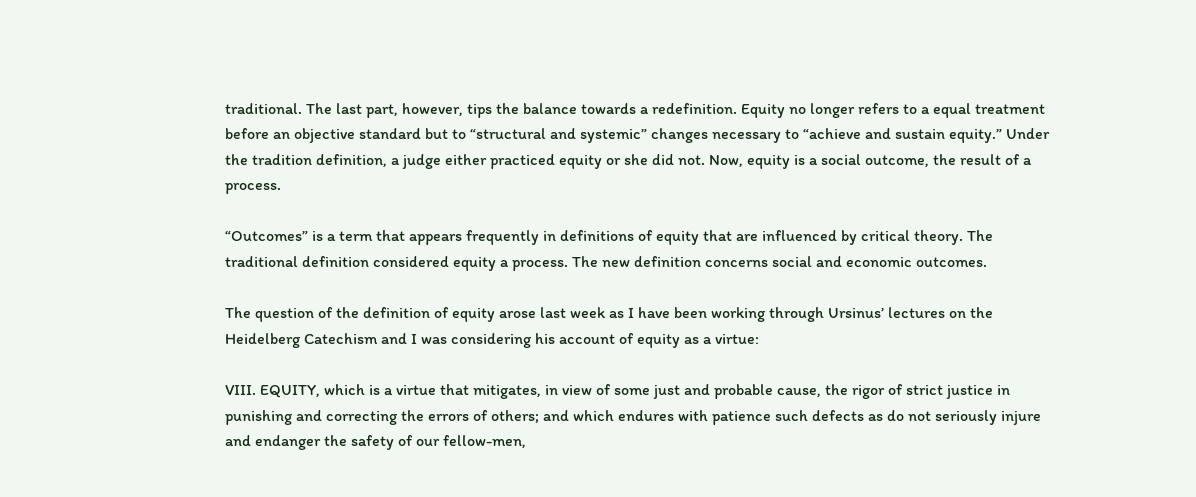traditional. The last part, however, tips the balance towards a redefinition. Equity no longer refers to a equal treatment before an objective standard but to “structural and systemic” changes necessary to “achieve and sustain equity.” Under the tradition definition, a judge either practiced equity or she did not. Now, equity is a social outcome, the result of a process.

“Outcomes” is a term that appears frequently in definitions of equity that are influenced by critical theory. The traditional definition considered equity a process. The new definition concerns social and economic outcomes.

The question of the definition of equity arose last week as I have been working through Ursinus’ lectures on the Heidelberg Catechism and I was considering his account of equity as a virtue:

VIII. EQUITY, which is a virtue that mitigates, in view of some just and probable cause, the rigor of strict justice in punishing and correcting the errors of others; and which endures with patience such defects as do not seriously injure and endanger the safety of our fellow-men,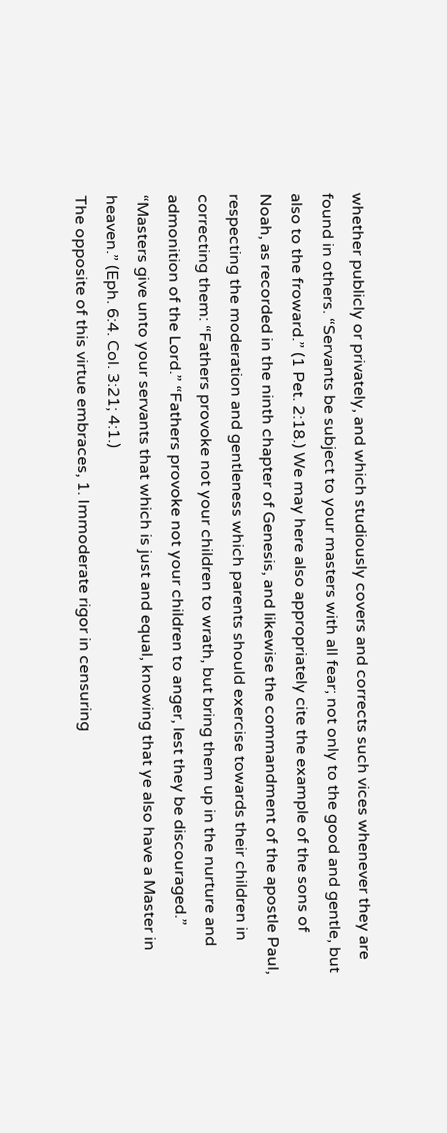whether publicly or privately, and which studiously covers and corrects such vices whenever they are found in others. “Servants be subject to your masters with all fear; not only to the good and gentle, but also to the froward.” (1 Pet. 2:18.) We may here also appropriately cite the example of the sons of Noah, as recorded in the ninth chapter of Genesis, and likewise the commandment of the apostle Paul, respecting the moderation and gentleness which parents should exercise towards their children in correcting them: “Fathers provoke not your children to wrath, but bring them up in the nurture and admonition of the Lord.” “Fathers provoke not your children to anger, lest they be discouraged.” “Masters give unto your servants that which is just and equal, knowing that ye also have a Master in heaven.” (Eph. 6:4. Col. 3:21; 4:1.)
The opposite of this virtue embraces, 1. Immoderate rigor in censuring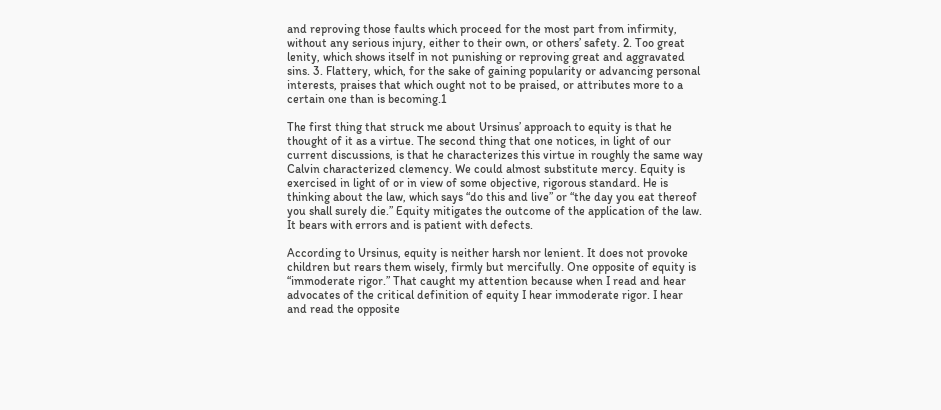and reproving those faults which proceed for the most part from infirmity, without any serious injury, either to their own, or others’ safety. 2. Too great lenity, which shows itself in not punishing or reproving great and aggravated sins. 3. Flattery, which, for the sake of gaining popularity or advancing personal interests, praises that which ought not to be praised, or attributes more to a certain one than is becoming.1

The first thing that struck me about Ursinus’ approach to equity is that he thought of it as a virtue. The second thing that one notices, in light of our current discussions, is that he characterizes this virtue in roughly the same way Calvin characterized clemency. We could almost substitute mercy. Equity is exercised in light of or in view of some objective, rigorous standard. He is thinking about the law, which says “do this and live” or “the day you eat thereof you shall surely die.” Equity mitigates the outcome of the application of the law. It bears with errors and is patient with defects.

According to Ursinus, equity is neither harsh nor lenient. It does not provoke children but rears them wisely, firmly but mercifully. One opposite of equity is “immoderate rigor.” That caught my attention because when I read and hear advocates of the critical definition of equity I hear immoderate rigor. I hear and read the opposite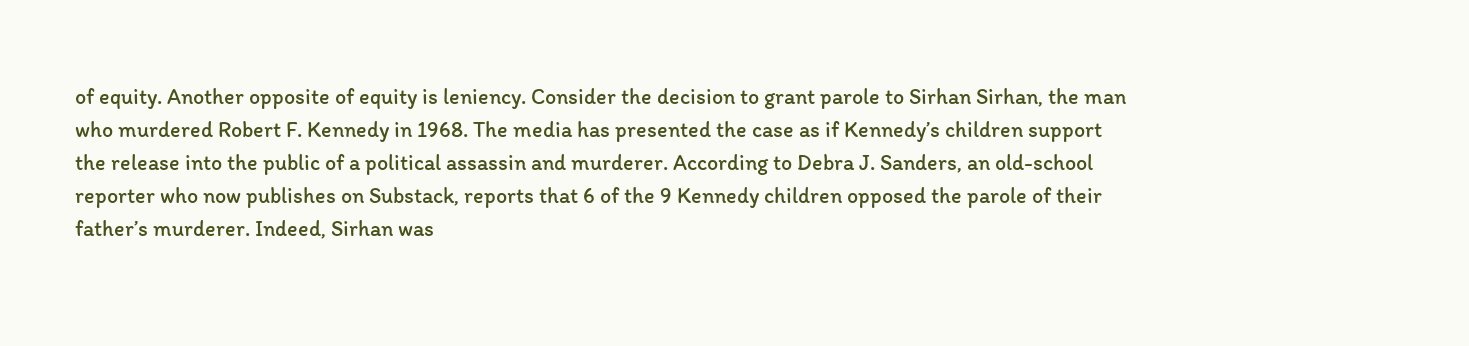of equity. Another opposite of equity is leniency. Consider the decision to grant parole to Sirhan Sirhan, the man who murdered Robert F. Kennedy in 1968. The media has presented the case as if Kennedy’s children support the release into the public of a political assassin and murderer. According to Debra J. Sanders, an old-school reporter who now publishes on Substack, reports that 6 of the 9 Kennedy children opposed the parole of their father’s murderer. Indeed, Sirhan was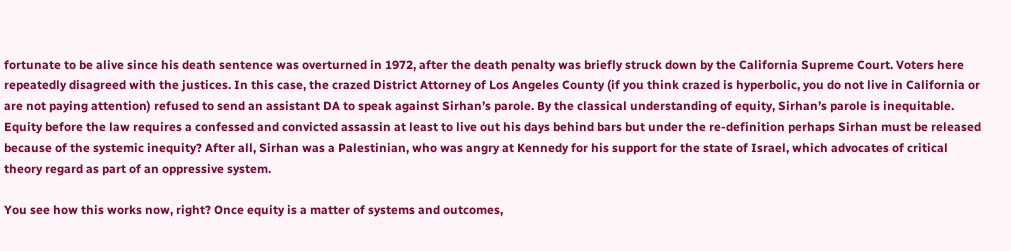fortunate to be alive since his death sentence was overturned in 1972, after the death penalty was briefly struck down by the California Supreme Court. Voters here repeatedly disagreed with the justices. In this case, the crazed District Attorney of Los Angeles County (if you think crazed is hyperbolic, you do not live in California or are not paying attention) refused to send an assistant DA to speak against Sirhan’s parole. By the classical understanding of equity, Sirhan’s parole is inequitable. Equity before the law requires a confessed and convicted assassin at least to live out his days behind bars but under the re-definition perhaps Sirhan must be released because of the systemic inequity? After all, Sirhan was a Palestinian, who was angry at Kennedy for his support for the state of Israel, which advocates of critical theory regard as part of an oppressive system.

You see how this works now, right? Once equity is a matter of systems and outcomes,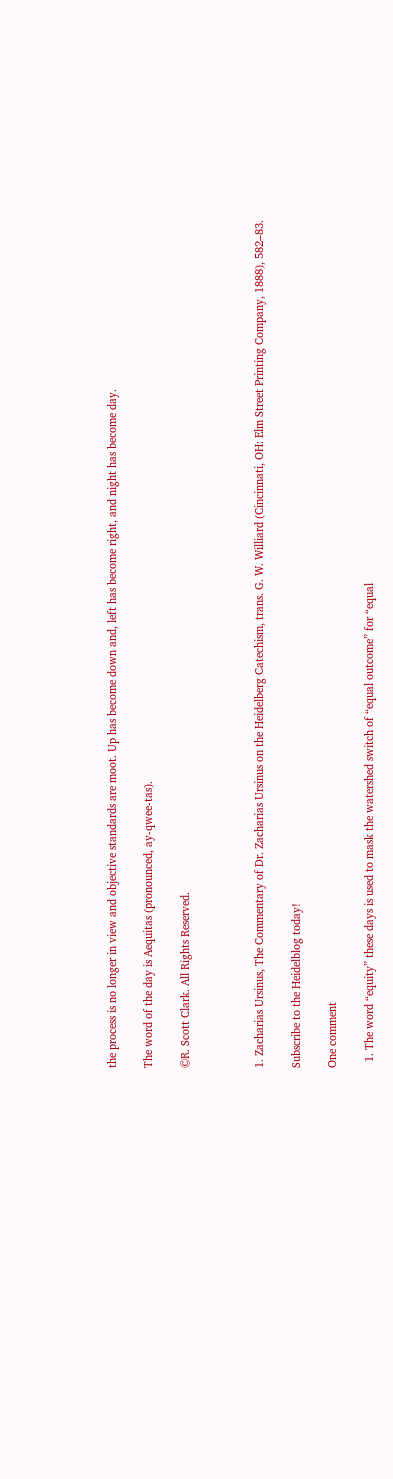the process is no longer in view and objective standards are moot. Up has become down and, left has become right, and night has become day.

The word of the day is Aequitas (pronounced, ay-qwee-tas).

©R. Scott Clark. All Rights Reserved.



1. Zacharias Ursinus, The Commentary of Dr. Zacharias Ursinus on the Heidelberg Catechism, trans. G. W. Williard (Cincinnati, OH: Elm Street Printing Company, 1888), 582–83.

Subscribe to the Heidelblog today!

One comment

  1. The word “equity” these days is used to mask the watershed switch of “equal outcome” for “equal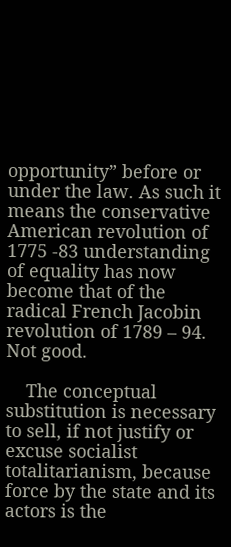opportunity” before or under the law. As such it means the conservative American revolution of 1775 -83 understanding of equality has now become that of the radical French Jacobin revolution of 1789 – 94. Not good.

    The conceptual substitution is necessary to sell, if not justify or excuse socialist totalitarianism, because force by the state and its actors is the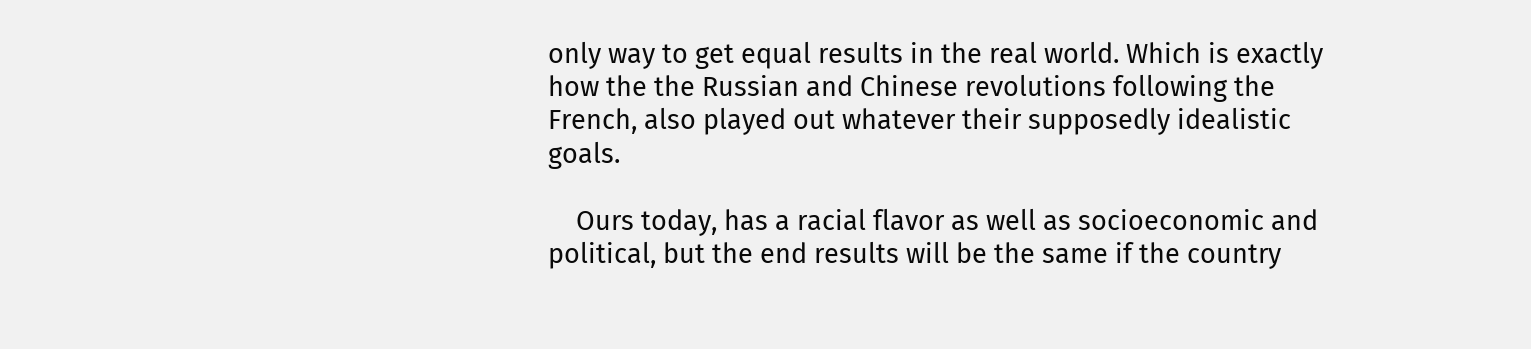only way to get equal results in the real world. Which is exactly how the the Russian and Chinese revolutions following the French, also played out whatever their supposedly idealistic goals.

    Ours today, has a racial flavor as well as socioeconomic and political, but the end results will be the same if the country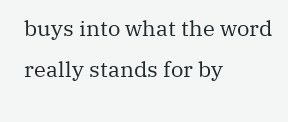buys into what the word really stands for by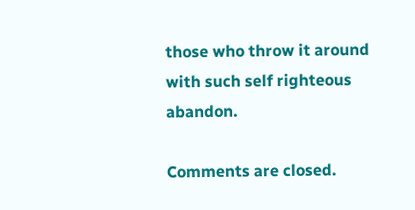those who throw it around with such self righteous abandon.

Comments are closed.